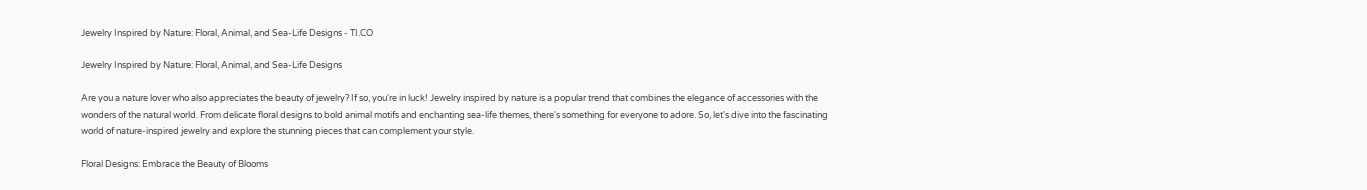Jewelry Inspired by Nature: Floral, Animal, and Sea-Life Designs - TI.CO

Jewelry Inspired by Nature: Floral, Animal, and Sea-Life Designs

Are you a nature lover who also appreciates the beauty of jewelry? If so, you're in luck! Jewelry inspired by nature is a popular trend that combines the elegance of accessories with the wonders of the natural world. From delicate floral designs to bold animal motifs and enchanting sea-life themes, there's something for everyone to adore. So, let's dive into the fascinating world of nature-inspired jewelry and explore the stunning pieces that can complement your style.

Floral Designs: Embrace the Beauty of Blooms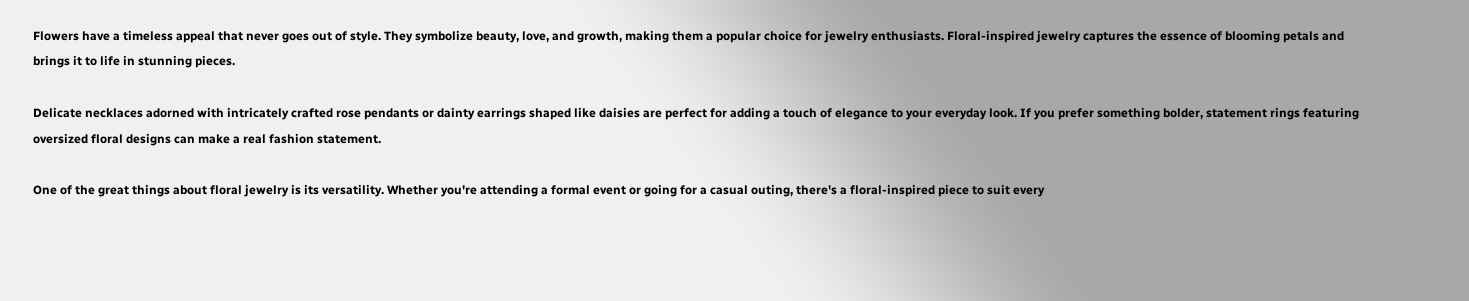Flowers have a timeless appeal that never goes out of style. They symbolize beauty, love, and growth, making them a popular choice for jewelry enthusiasts. Floral-inspired jewelry captures the essence of blooming petals and brings it to life in stunning pieces.

Delicate necklaces adorned with intricately crafted rose pendants or dainty earrings shaped like daisies are perfect for adding a touch of elegance to your everyday look. If you prefer something bolder, statement rings featuring oversized floral designs can make a real fashion statement.

One of the great things about floral jewelry is its versatility. Whether you're attending a formal event or going for a casual outing, there's a floral-inspired piece to suit every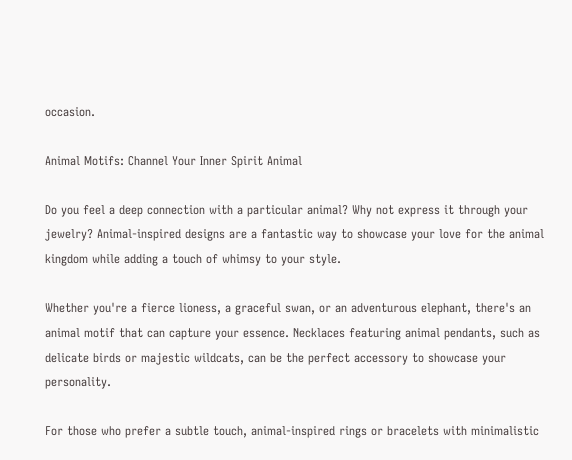occasion.

Animal Motifs: Channel Your Inner Spirit Animal

Do you feel a deep connection with a particular animal? Why not express it through your jewelry? Animal-inspired designs are a fantastic way to showcase your love for the animal kingdom while adding a touch of whimsy to your style.

Whether you're a fierce lioness, a graceful swan, or an adventurous elephant, there's an animal motif that can capture your essence. Necklaces featuring animal pendants, such as delicate birds or majestic wildcats, can be the perfect accessory to showcase your personality.

For those who prefer a subtle touch, animal-inspired rings or bracelets with minimalistic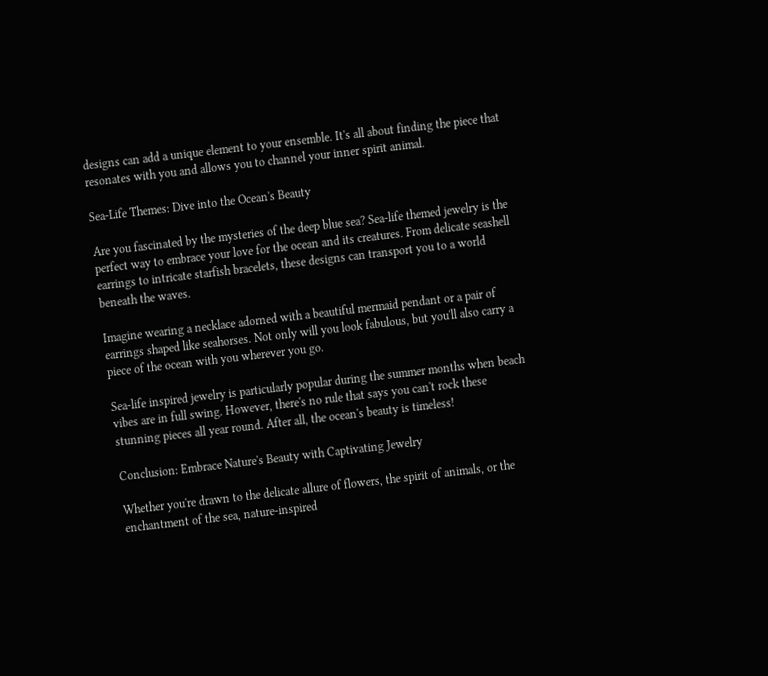designs can add a unique element to your ensemble. It's all about finding the piece that resonates with you and allows you to channel your inner spirit animal.

Sea-Life Themes: Dive into the Ocean's Beauty

Are you fascinated by the mysteries of the deep blue sea? Sea-life themed jewelry is the perfect way to embrace your love for the ocean and its creatures. From delicate seashell earrings to intricate starfish bracelets, these designs can transport you to a world beneath the waves.

Imagine wearing a necklace adorned with a beautiful mermaid pendant or a pair of earrings shaped like seahorses. Not only will you look fabulous, but you'll also carry a piece of the ocean with you wherever you go.

Sea-life inspired jewelry is particularly popular during the summer months when beach vibes are in full swing. However, there's no rule that says you can't rock these stunning pieces all year round. After all, the ocean's beauty is timeless!

Conclusion: Embrace Nature's Beauty with Captivating Jewelry

Whether you're drawn to the delicate allure of flowers, the spirit of animals, or the enchantment of the sea, nature-inspired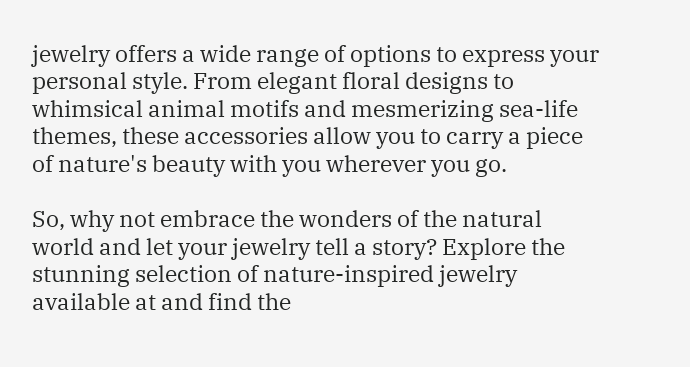jewelry offers a wide range of options to express your personal style. From elegant floral designs to whimsical animal motifs and mesmerizing sea-life themes, these accessories allow you to carry a piece of nature's beauty with you wherever you go.

So, why not embrace the wonders of the natural world and let your jewelry tell a story? Explore the stunning selection of nature-inspired jewelry available at and find the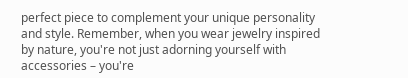perfect piece to complement your unique personality and style. Remember, when you wear jewelry inspired by nature, you're not just adorning yourself with accessories – you're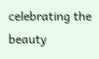celebrating the beauty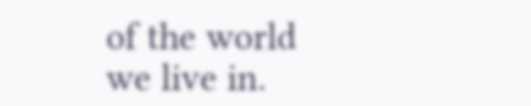of the world we live in.